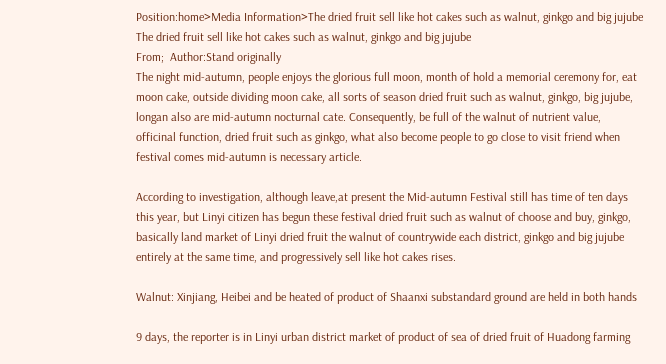Position:home>Media Information>The dried fruit sell like hot cakes such as walnut, ginkgo and big jujube
The dried fruit sell like hot cakes such as walnut, ginkgo and big jujube
From;  Author:Stand originally
The night mid-autumn, people enjoys the glorious full moon, month of hold a memorial ceremony for, eat moon cake, outside dividing moon cake, all sorts of season dried fruit such as walnut, ginkgo, big jujube, longan also are mid-autumn nocturnal cate. Consequently, be full of the walnut of nutrient value, officinal function, dried fruit such as ginkgo, what also become people to go close to visit friend when festival comes mid-autumn is necessary article.

According to investigation, although leave,at present the Mid-autumn Festival still has time of ten days this year, but Linyi citizen has begun these festival dried fruit such as walnut of choose and buy, ginkgo, basically land market of Linyi dried fruit the walnut of countrywide each district, ginkgo and big jujube entirely at the same time, and progressively sell like hot cakes rises.

Walnut: Xinjiang, Heibei and be heated of product of Shaanxi substandard ground are held in both hands

9 days, the reporter is in Linyi urban district market of product of sea of dried fruit of Huadong farming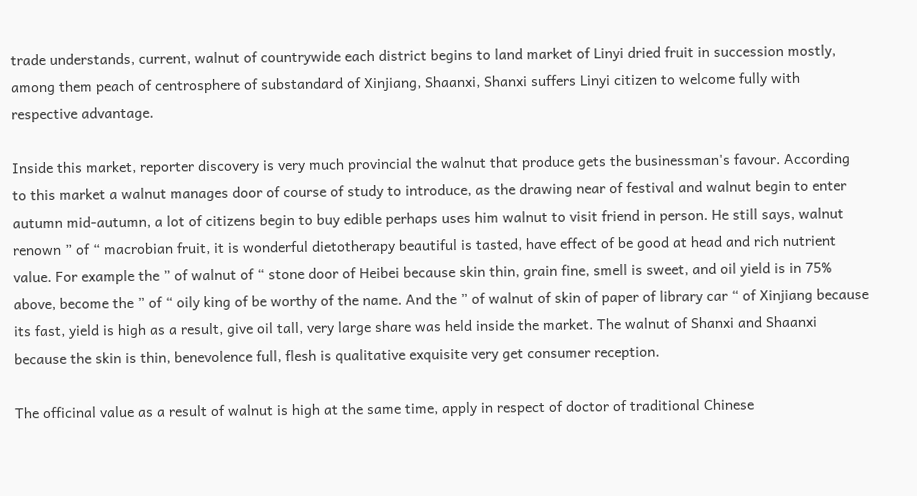trade understands, current, walnut of countrywide each district begins to land market of Linyi dried fruit in succession mostly, among them peach of centrosphere of substandard of Xinjiang, Shaanxi, Shanxi suffers Linyi citizen to welcome fully with respective advantage.

Inside this market, reporter discovery is very much provincial the walnut that produce gets the businessman's favour. According to this market a walnut manages door of course of study to introduce, as the drawing near of festival and walnut begin to enter autumn mid-autumn, a lot of citizens begin to buy edible perhaps uses him walnut to visit friend in person. He still says, walnut renown ” of “ macrobian fruit, it is wonderful dietotherapy beautiful is tasted, have effect of be good at head and rich nutrient value. For example the ” of walnut of “ stone door of Heibei because skin thin, grain fine, smell is sweet, and oil yield is in 75% above, become the ” of “ oily king of be worthy of the name. And the ” of walnut of skin of paper of library car “ of Xinjiang because its fast, yield is high as a result, give oil tall, very large share was held inside the market. The walnut of Shanxi and Shaanxi because the skin is thin, benevolence full, flesh is qualitative exquisite very get consumer reception.

The officinal value as a result of walnut is high at the same time, apply in respect of doctor of traditional Chinese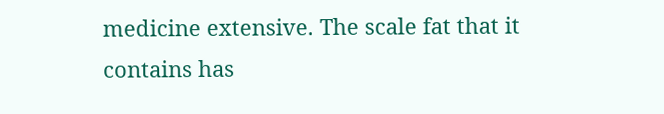medicine extensive. The scale fat that it contains has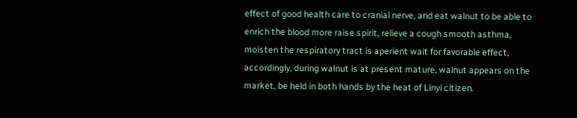effect of good health care to cranial nerve, and eat walnut to be able to enrich the blood more raise spirit, relieve a cough smooth asthma, moisten the respiratory tract is aperient wait for favorable effect, accordingly, during walnut is at present mature, walnut appears on the market, be held in both hands by the heat of Linyi citizen.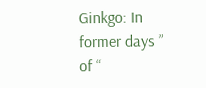Ginkgo: In former days ” of “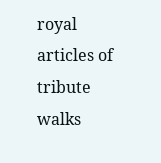royal articles of tribute walks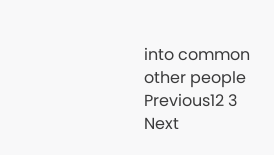into common other people
Previous12 3 Next